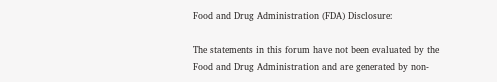Food and Drug Administration (FDA) Disclosure:

The statements in this forum have not been evaluated by the Food and Drug Administration and are generated by non-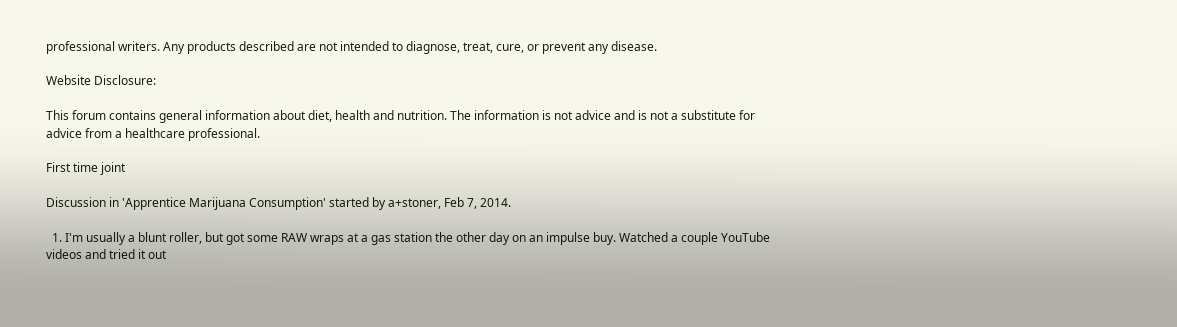professional writers. Any products described are not intended to diagnose, treat, cure, or prevent any disease.

Website Disclosure:

This forum contains general information about diet, health and nutrition. The information is not advice and is not a substitute for advice from a healthcare professional.

First time joint

Discussion in 'Apprentice Marijuana Consumption' started by a+stoner, Feb 7, 2014.

  1. I'm usually a blunt roller, but got some RAW wraps at a gas station the other day on an impulse buy. Watched a couple YouTube videos and tried it out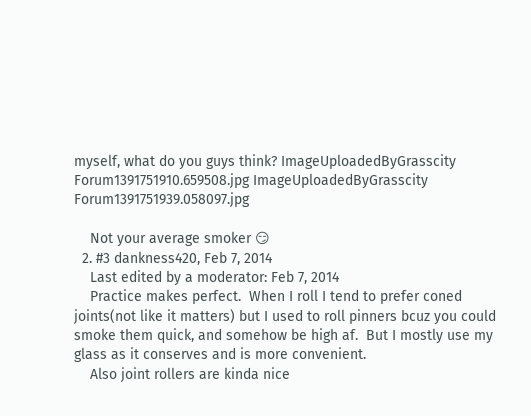myself, what do you guys think? ImageUploadedByGrasscity Forum1391751910.659508.jpg ImageUploadedByGrasscity Forum1391751939.058097.jpg

    Not your average smoker 😏
  2. #3 dankness420, Feb 7, 2014
    Last edited by a moderator: Feb 7, 2014
    Practice makes perfect.  When I roll I tend to prefer coned joints(not like it matters) but I used to roll pinners bcuz you could smoke them quick, and somehow be high af.  But I mostly use my glass as it conserves and is more convenient.
    Also joint rollers are kinda nice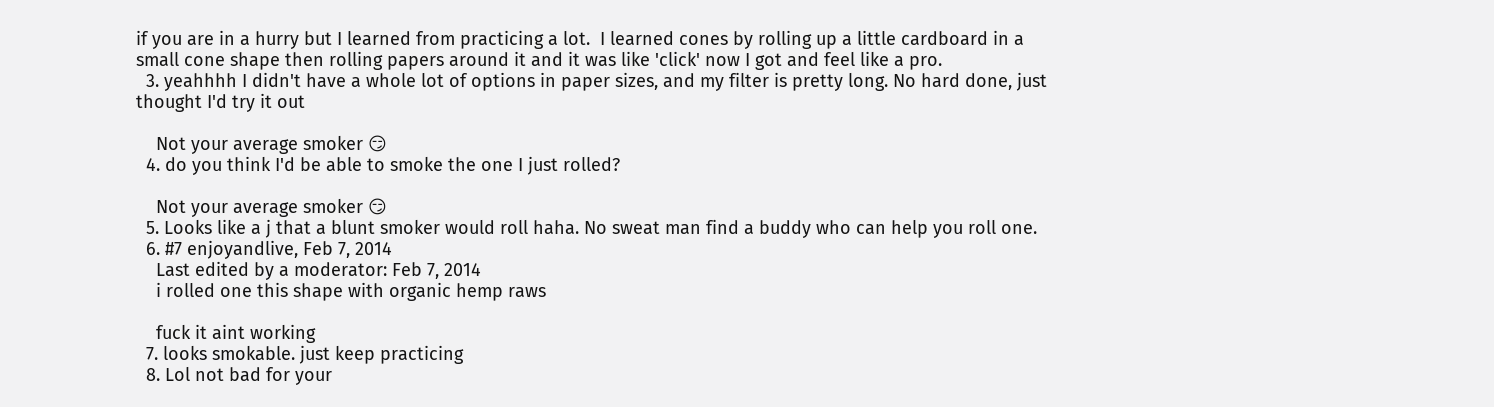if you are in a hurry but I learned from practicing a lot.  I learned cones by rolling up a little cardboard in a small cone shape then rolling papers around it and it was like 'click' now I got and feel like a pro.
  3. yeahhhh I didn't have a whole lot of options in paper sizes, and my filter is pretty long. No hard done, just thought I'd try it out

    Not your average smoker 😏
  4. do you think I'd be able to smoke the one I just rolled?

    Not your average smoker 😏
  5. Looks like a j that a blunt smoker would roll haha. No sweat man find a buddy who can help you roll one.
  6. #7 enjoyandlive, Feb 7, 2014
    Last edited by a moderator: Feb 7, 2014
    i rolled one this shape with organic hemp raws

    fuck it aint working
  7. looks smokable. just keep practicing
  8. Lol not bad for your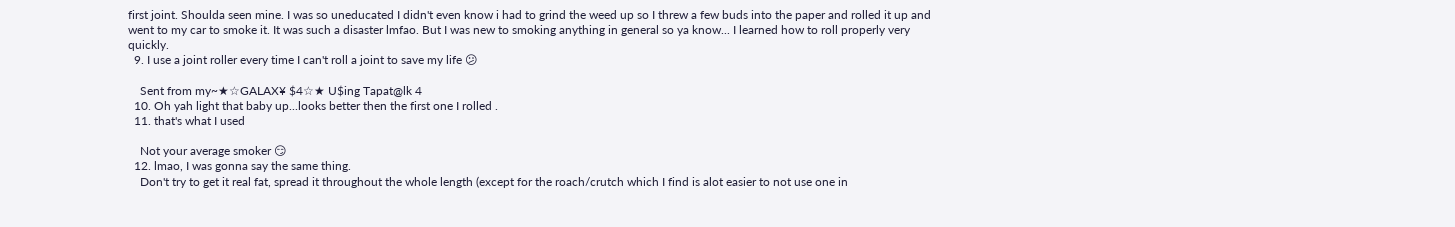first joint. Shoulda seen mine. I was so uneducated I didn't even know i had to grind the weed up so I threw a few buds into the paper and rolled it up and went to my car to smoke it. It was such a disaster lmfao. But I was new to smoking anything in general so ya know... I learned how to roll properly very quickly.
  9. I use a joint roller every time I can't roll a joint to save my life 😕

    Sent from my~★☆GALAX¥ $4☆★ U$ing Tapat@lk 4
  10. Oh yah light that baby up...looks better then the first one I rolled .
  11. that's what I used

    Not your average smoker 😏
  12. lmao, I was gonna say the same thing.
    Don't try to get it real fat, spread it throughout the whole length (except for the roach/crutch which I find is alot easier to not use one in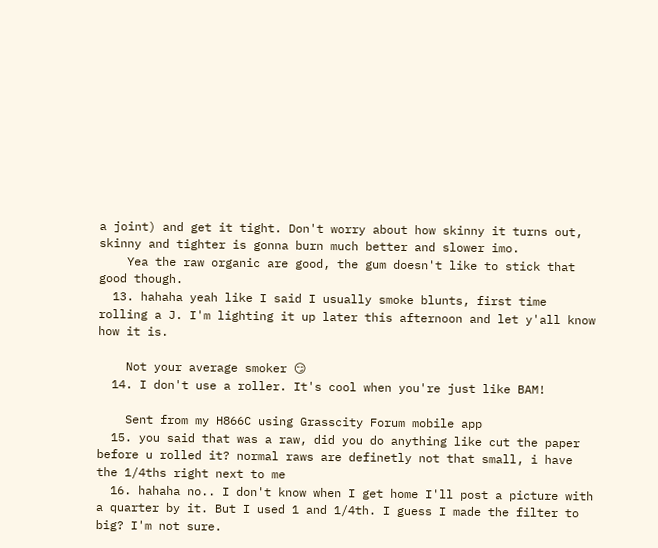a joint) and get it tight. Don't worry about how skinny it turns out, skinny and tighter is gonna burn much better and slower imo.
    Yea the raw organic are good, the gum doesn't like to stick that good though.
  13. hahaha yeah like I said I usually smoke blunts, first time rolling a J. I'm lighting it up later this afternoon and let y'all know how it is.

    Not your average smoker 😏
  14. I don't use a roller. It's cool when you're just like BAM!

    Sent from my H866C using Grasscity Forum mobile app
  15. you said that was a raw, did you do anything like cut the paper before u rolled it? normal raws are definetly not that small, i have the 1/4ths right next to me
  16. hahaha no.. I don't know when I get home I'll post a picture with a quarter by it. But I used 1 and 1/4th. I guess I made the filter to big? I'm not sure.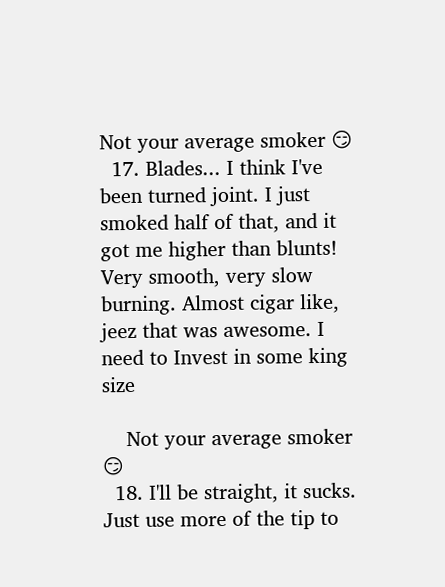Not your average smoker 😏
  17. Blades... I think I've been turned joint. I just smoked half of that, and it got me higher than blunts! Very smooth, very slow burning. Almost cigar like, jeez that was awesome. I need to Invest in some king size

    Not your average smoker 😏
  18. I'll be straight, it sucks.  Just use more of the tip to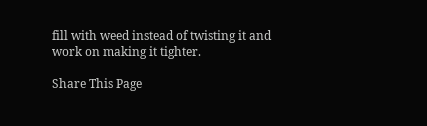fill with weed instead of twisting it and work on making it tighter.

Share This Page